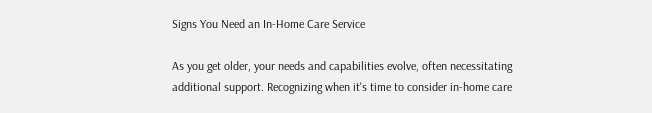Signs You Need an In-Home Care Service

As you get older, your needs and capabilities evolve, often necessitating additional support. Recognizing when it's time to consider in-home care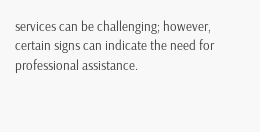services can be challenging; however, certain signs can indicate the need for professional assistance.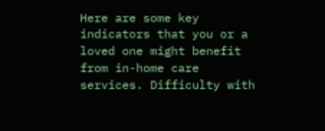Here are some key indicators that you or a loved one might benefit from in-home care services. Difficulty with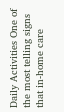Daily Activities One of the most telling signs that in-home care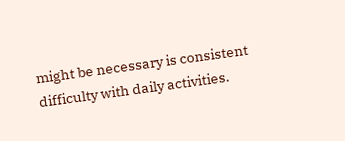might be necessary is consistent difficulty with daily activities.